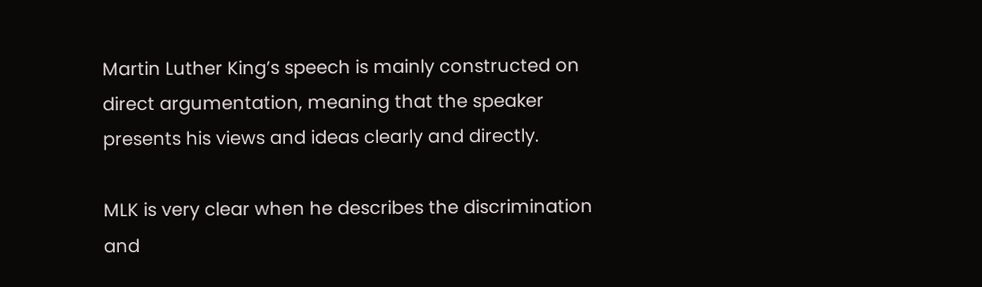Martin Luther King’s speech is mainly constructed on direct argumentation, meaning that the speaker presents his views and ideas clearly and directly.

MLK is very clear when he describes the discrimination and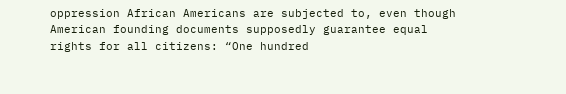oppression African Americans are subjected to, even though American founding documents supposedly guarantee equal rights for all citizens: “One hundred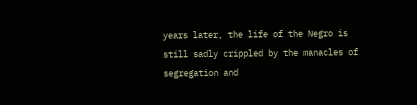years later, the life of the Negro is still sadly crippled by the manacles of segregation and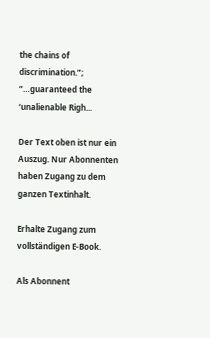the chains of discrimination.”; “…guaranteed the ‘unalienable Righ...

Der Text oben ist nur ein Auszug. Nur Abonnenten haben Zugang zu dem ganzen Textinhalt.

Erhalte Zugang zum vollständigen E-Book.

Als Abonnent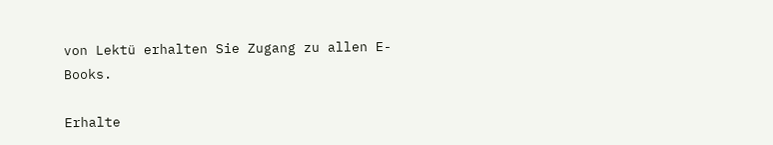von Lektü erhalten Sie Zugang zu allen E-Books.

Erhalte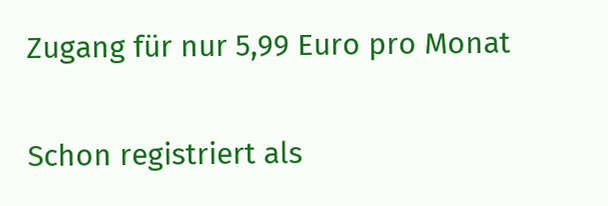Zugang für nur 5,99 Euro pro Monat

Schon registriert als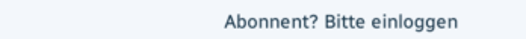Abonnent? Bitte einloggen